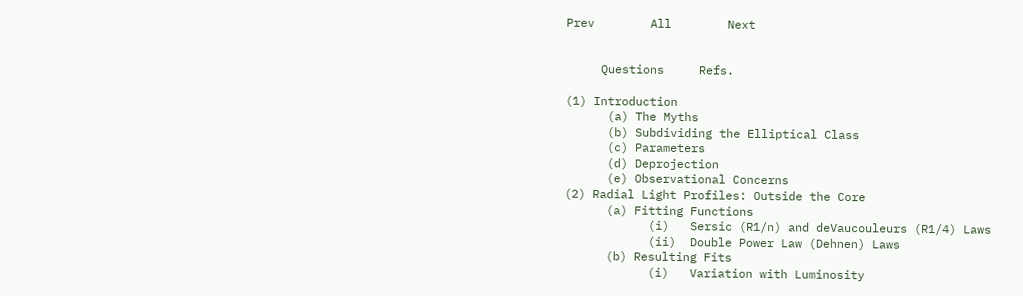Prev        All        Next


     Questions     Refs.

(1) Introduction
      (a) The Myths
      (b) Subdividing the Elliptical Class
      (c) Parameters
      (d) Deprojection
      (e) Observational Concerns
(2) Radial Light Profiles: Outside the Core
      (a) Fitting Functions
            (i)   Sersic (R1/n) and deVaucouleurs (R1/4) Laws
            (ii)  Double Power Law (Dehnen) Laws
      (b) Resulting Fits
            (i)   Variation with Luminosity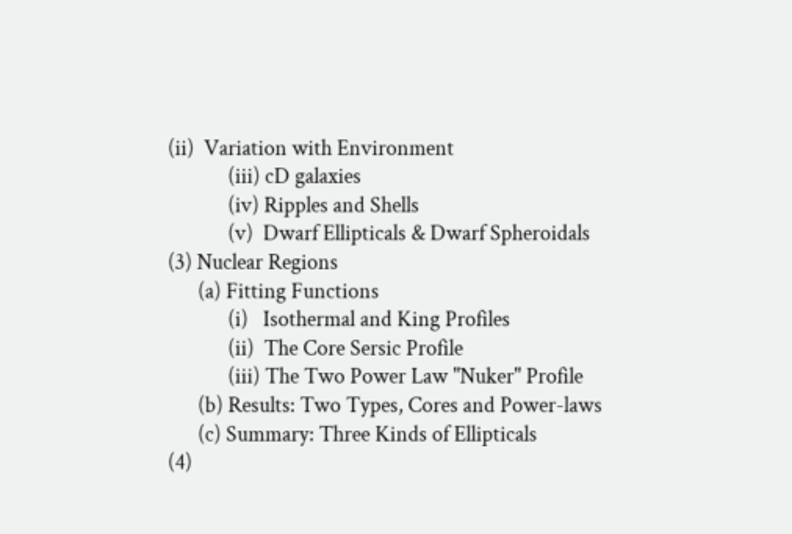(ii)  Variation with Environment
            (iii) cD galaxies
            (iv) Ripples and Shells
            (v)  Dwarf Ellipticals & Dwarf Spheroidals
(3) Nuclear Regions
      (a) Fitting Functions
            (i)   Isothermal and King Profiles
            (ii)  The Core Sersic Profile
            (iii) The Two Power Law "Nuker" Profile
      (b) Results: Two Types, Cores and Power-laws
      (c) Summary: Three Kinds of Ellipticals
(4)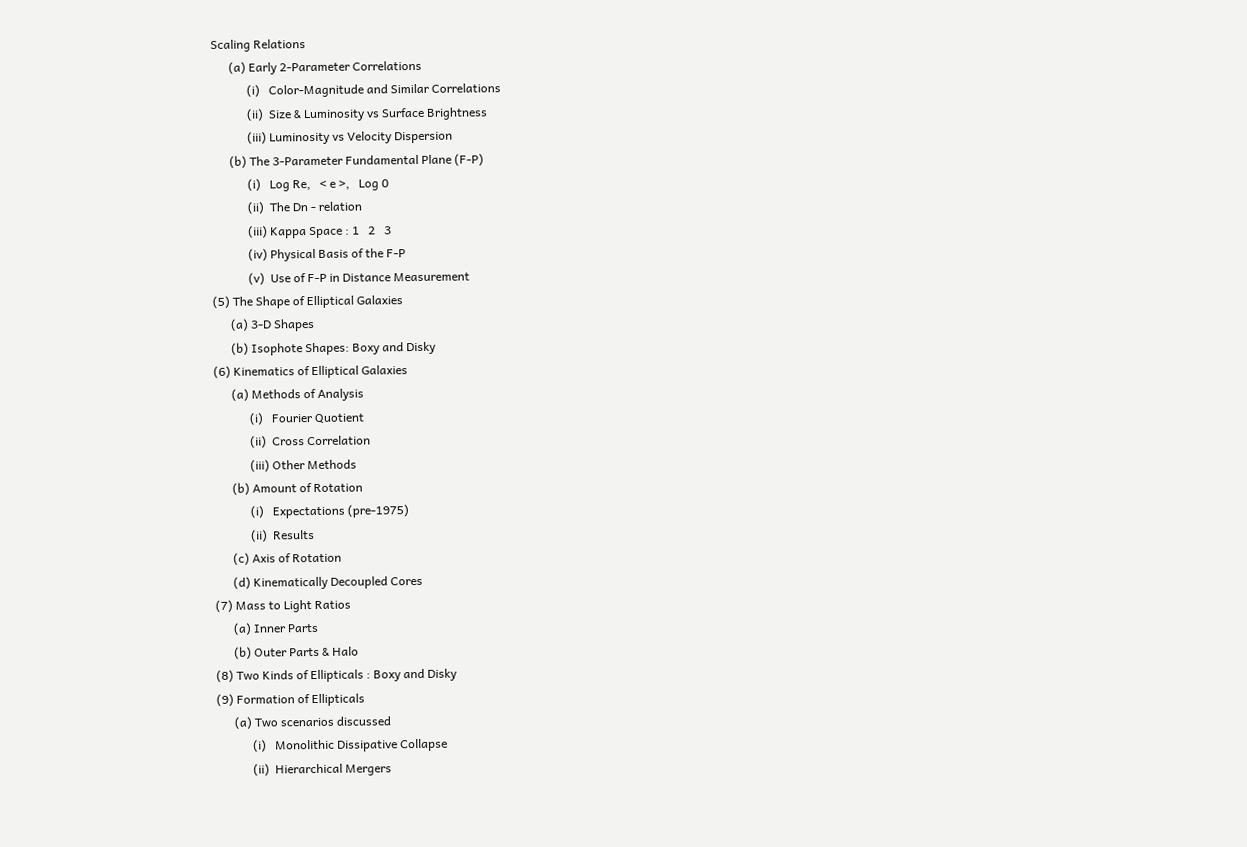Scaling Relations
      (a) Early 2-Parameter Correlations
            (i)   Color-Magnitude and Similar Correlations
            (ii)  Size & Luminosity vs Surface Brightness
            (iii) Luminosity vs Velocity Dispersion
      (b) The 3-Parameter Fundamental Plane (F-P)
            (i)   Log Re,   < e >,   Log 0
            (ii)  The Dn - relation
            (iii) Kappa Space : 1   2   3
            (iv) Physical Basis of the F-P
            (v)  Use of F-P in Distance Measurement
(5) The Shape of Elliptical Galaxies
      (a) 3-D Shapes
      (b) Isophote Shapes: Boxy and Disky
(6) Kinematics of Elliptical Galaxies
      (a) Methods of Analysis
            (i)   Fourier Quotient
            (ii)  Cross Correlation
            (iii) Other Methods
      (b) Amount of Rotation
            (i)   Expectations (pre-1975)
            (ii)  Results
      (c) Axis of Rotation
      (d) Kinematically Decoupled Cores
(7) Mass to Light Ratios
      (a) Inner Parts
      (b) Outer Parts & Halo
(8) Two Kinds of Ellipticals : Boxy and Disky
(9) Formation of Ellipticals
      (a) Two scenarios discussed
            (i)   Monolithic Dissipative Collapse
            (ii)  Hierarchical Mergers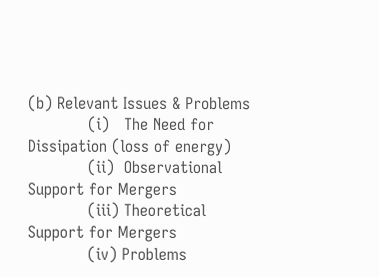(b) Relevant Issues & Problems
            (i)   The Need for Dissipation (loss of energy)
            (ii)  Observational Support for Mergers
            (iii) Theoretical Support for Mergers
            (iv) Problems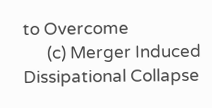to Overcome
      (c) Merger Induced Dissipational Collapse